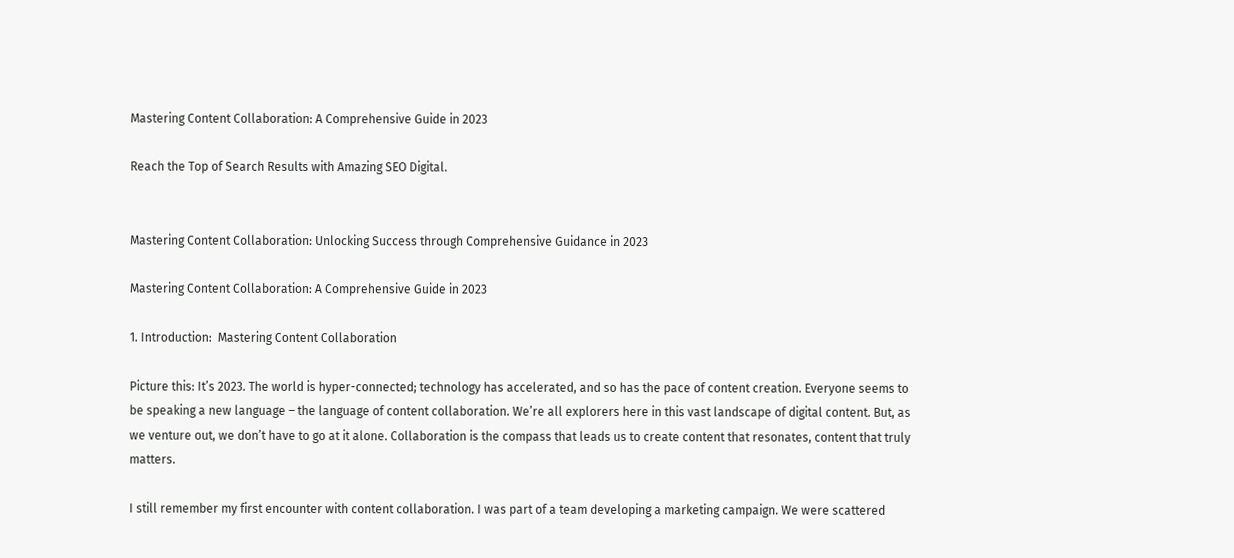Mastering Content Collaboration: A Comprehensive Guide in 2023

Reach the Top of Search Results with Amazing SEO Digital.


Mastering Content Collaboration: Unlocking Success through Comprehensive Guidance in 2023

Mastering Content Collaboration: A Comprehensive Guide in 2023

1. Introduction:  Mastering Content Collaboration

Picture this: It’s 2023. The world is hyper-connected; technology has accelerated, and so has the pace of content creation. Everyone seems to be speaking a new language – the language of content collaboration. We’re all explorers here in this vast landscape of digital content. But, as we venture out, we don’t have to go at it alone. Collaboration is the compass that leads us to create content that resonates, content that truly matters.

I still remember my first encounter with content collaboration. I was part of a team developing a marketing campaign. We were scattered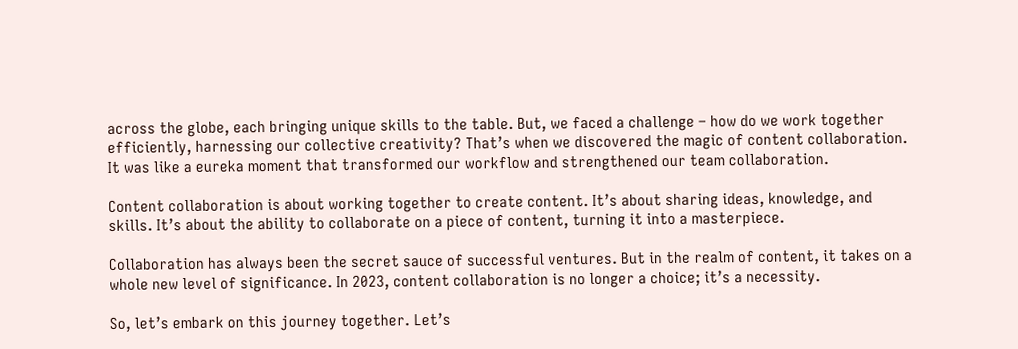across the globe, each bringing unique skills to the table. But, we faced a challenge – how do we work together efficiently, harnessing our collective creativity? That’s when we discovered the magic of content collaboration. It was like a eureka moment that transformed our workflow and strengthened our team collaboration.

Content collaboration is about working together to create content. It’s about sharing ideas, knowledge, and skills. It’s about the ability to collaborate on a piece of content, turning it into a masterpiece.

Collaboration has always been the secret sauce of successful ventures. But in the realm of content, it takes on a whole new level of significance. In 2023, content collaboration is no longer a choice; it’s a necessity.

So, let’s embark on this journey together. Let’s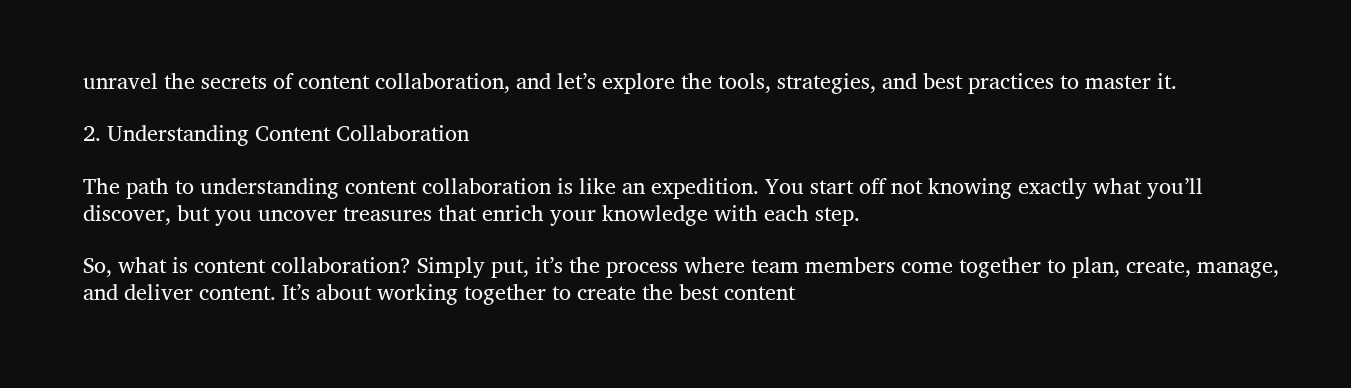unravel the secrets of content collaboration, and let’s explore the tools, strategies, and best practices to master it.

2. Understanding Content Collaboration

The path to understanding content collaboration is like an expedition. You start off not knowing exactly what you’ll discover, but you uncover treasures that enrich your knowledge with each step.

So, what is content collaboration? Simply put, it’s the process where team members come together to plan, create, manage, and deliver content. It’s about working together to create the best content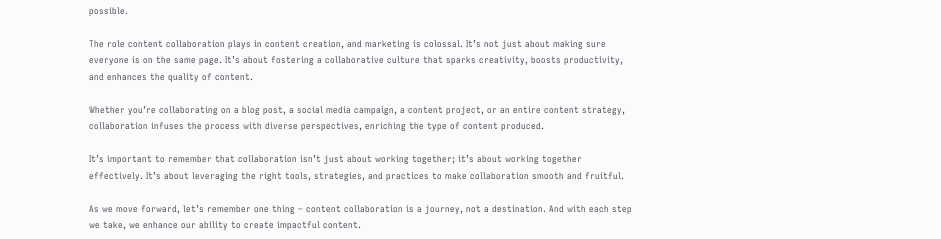possible.

The role content collaboration plays in content creation, and marketing is colossal. It’s not just about making sure everyone is on the same page. It’s about fostering a collaborative culture that sparks creativity, boosts productivity, and enhances the quality of content.

Whether you’re collaborating on a blog post, a social media campaign, a content project, or an entire content strategy, collaboration infuses the process with diverse perspectives, enriching the type of content produced.

It’s important to remember that collaboration isn’t just about working together; it’s about working together effectively. It’s about leveraging the right tools, strategies, and practices to make collaboration smooth and fruitful.

As we move forward, let’s remember one thing – content collaboration is a journey, not a destination. And with each step we take, we enhance our ability to create impactful content.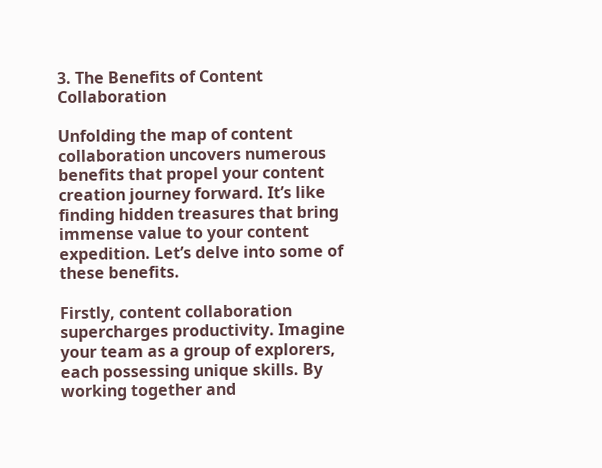3. The Benefits of Content Collaboration

Unfolding the map of content collaboration uncovers numerous benefits that propel your content creation journey forward. It’s like finding hidden treasures that bring immense value to your content expedition. Let’s delve into some of these benefits.

Firstly, content collaboration supercharges productivity. Imagine your team as a group of explorers, each possessing unique skills. By working together and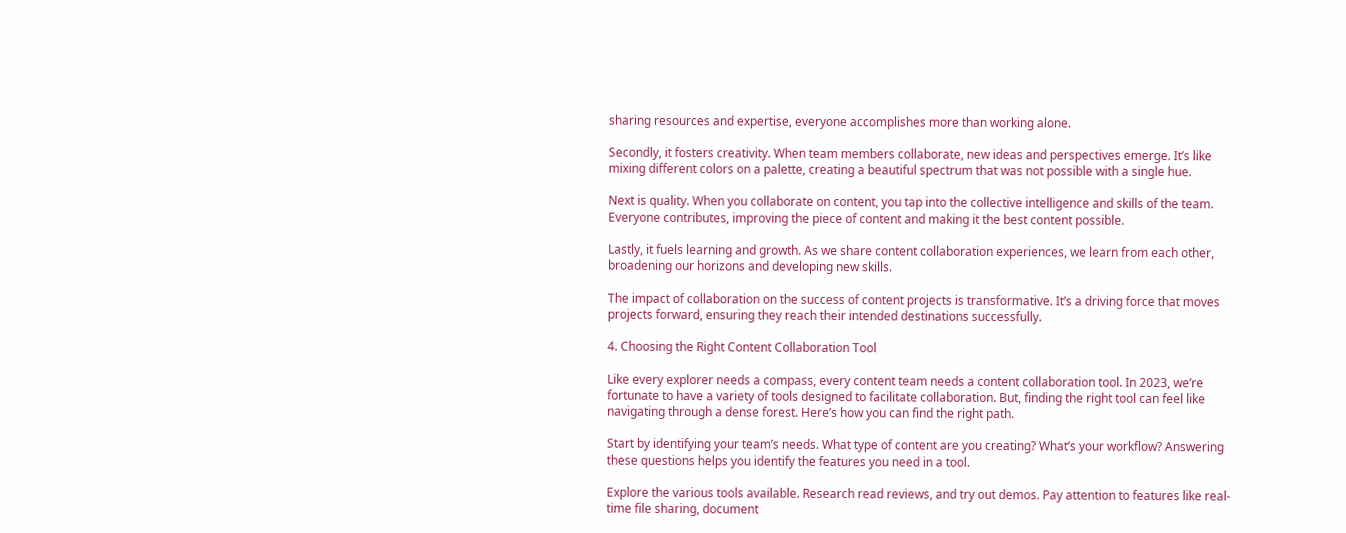sharing resources and expertise, everyone accomplishes more than working alone.

Secondly, it fosters creativity. When team members collaborate, new ideas and perspectives emerge. It’s like mixing different colors on a palette, creating a beautiful spectrum that was not possible with a single hue.

Next is quality. When you collaborate on content, you tap into the collective intelligence and skills of the team. Everyone contributes, improving the piece of content and making it the best content possible.

Lastly, it fuels learning and growth. As we share content collaboration experiences, we learn from each other, broadening our horizons and developing new skills.

The impact of collaboration on the success of content projects is transformative. It’s a driving force that moves projects forward, ensuring they reach their intended destinations successfully.

4. Choosing the Right Content Collaboration Tool

Like every explorer needs a compass, every content team needs a content collaboration tool. In 2023, we’re fortunate to have a variety of tools designed to facilitate collaboration. But, finding the right tool can feel like navigating through a dense forest. Here’s how you can find the right path.

Start by identifying your team’s needs. What type of content are you creating? What’s your workflow? Answering these questions helps you identify the features you need in a tool.

Explore the various tools available. Research read reviews, and try out demos. Pay attention to features like real-time file sharing, document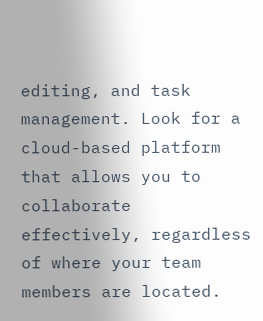editing, and task management. Look for a cloud-based platform that allows you to collaborate effectively, regardless of where your team members are located.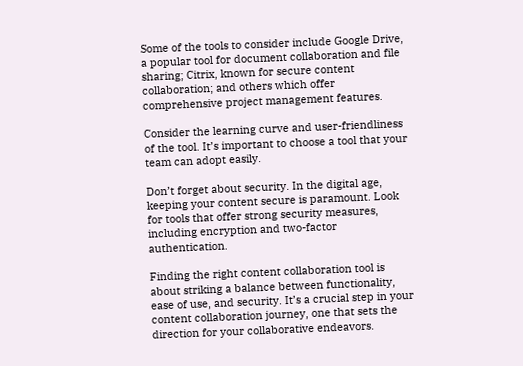Some of the tools to consider include Google Drive, a popular tool for document collaboration and file sharing; Citrix, known for secure content collaboration; and others which offer comprehensive project management features.

Consider the learning curve and user-friendliness of the tool. It’s important to choose a tool that your team can adopt easily.

Don’t forget about security. In the digital age, keeping your content secure is paramount. Look for tools that offer strong security measures, including encryption and two-factor authentication.

Finding the right content collaboration tool is about striking a balance between functionality, ease of use, and security. It’s a crucial step in your content collaboration journey, one that sets the direction for your collaborative endeavors.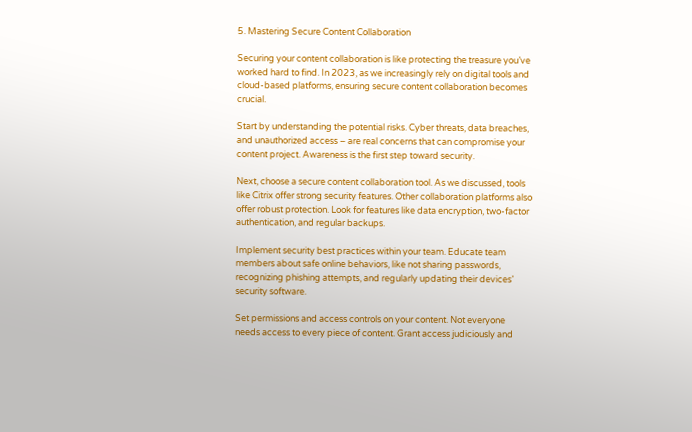5. Mastering Secure Content Collaboration

Securing your content collaboration is like protecting the treasure you’ve worked hard to find. In 2023, as we increasingly rely on digital tools and cloud-based platforms, ensuring secure content collaboration becomes crucial.

Start by understanding the potential risks. Cyber threats, data breaches, and unauthorized access – are real concerns that can compromise your content project. Awareness is the first step toward security.

Next, choose a secure content collaboration tool. As we discussed, tools like Citrix offer strong security features. Other collaboration platforms also offer robust protection. Look for features like data encryption, two-factor authentication, and regular backups.

Implement security best practices within your team. Educate team members about safe online behaviors, like not sharing passwords, recognizing phishing attempts, and regularly updating their devices’ security software.

Set permissions and access controls on your content. Not everyone needs access to every piece of content. Grant access judiciously and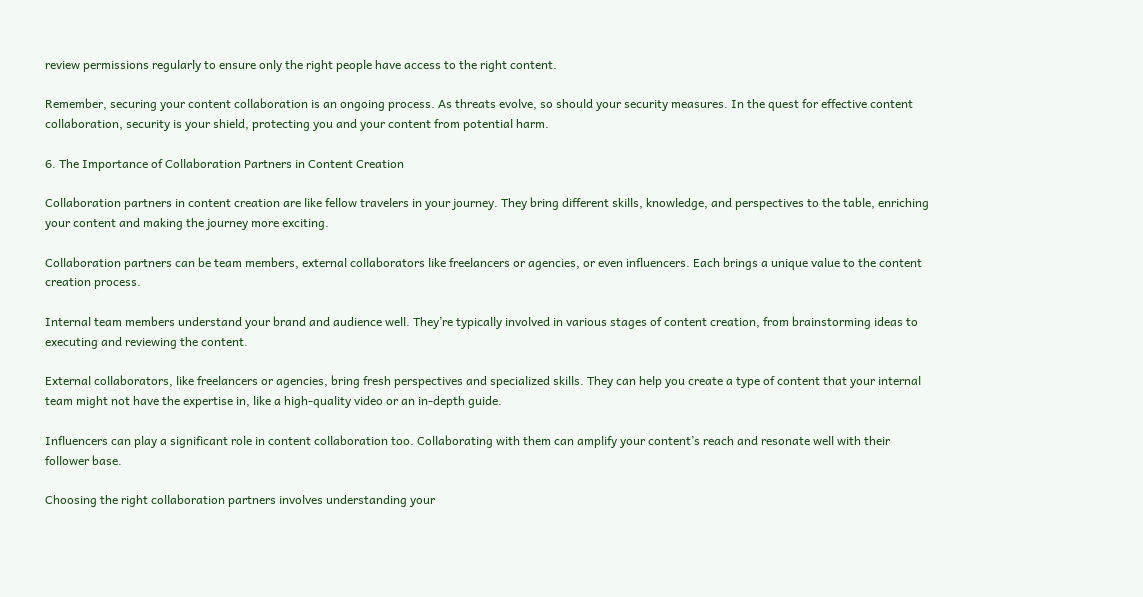review permissions regularly to ensure only the right people have access to the right content.

Remember, securing your content collaboration is an ongoing process. As threats evolve, so should your security measures. In the quest for effective content collaboration, security is your shield, protecting you and your content from potential harm.

6. The Importance of Collaboration Partners in Content Creation

Collaboration partners in content creation are like fellow travelers in your journey. They bring different skills, knowledge, and perspectives to the table, enriching your content and making the journey more exciting.

Collaboration partners can be team members, external collaborators like freelancers or agencies, or even influencers. Each brings a unique value to the content creation process.

Internal team members understand your brand and audience well. They’re typically involved in various stages of content creation, from brainstorming ideas to executing and reviewing the content.

External collaborators, like freelancers or agencies, bring fresh perspectives and specialized skills. They can help you create a type of content that your internal team might not have the expertise in, like a high-quality video or an in-depth guide.

Influencers can play a significant role in content collaboration too. Collaborating with them can amplify your content’s reach and resonate well with their follower base.

Choosing the right collaboration partners involves understanding your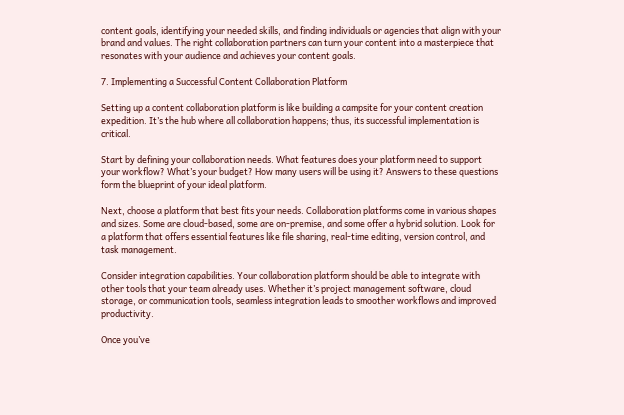content goals, identifying your needed skills, and finding individuals or agencies that align with your brand and values. The right collaboration partners can turn your content into a masterpiece that resonates with your audience and achieves your content goals.

7. Implementing a Successful Content Collaboration Platform

Setting up a content collaboration platform is like building a campsite for your content creation expedition. It’s the hub where all collaboration happens; thus, its successful implementation is critical.

Start by defining your collaboration needs. What features does your platform need to support your workflow? What’s your budget? How many users will be using it? Answers to these questions form the blueprint of your ideal platform.

Next, choose a platform that best fits your needs. Collaboration platforms come in various shapes and sizes. Some are cloud-based, some are on-premise, and some offer a hybrid solution. Look for a platform that offers essential features like file sharing, real-time editing, version control, and task management.

Consider integration capabilities. Your collaboration platform should be able to integrate with other tools that your team already uses. Whether it’s project management software, cloud storage, or communication tools, seamless integration leads to smoother workflows and improved productivity.

Once you’ve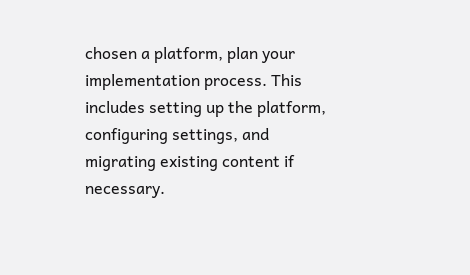chosen a platform, plan your implementation process. This includes setting up the platform, configuring settings, and migrating existing content if necessary.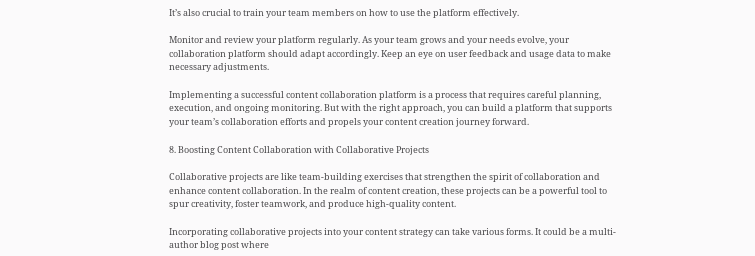It’s also crucial to train your team members on how to use the platform effectively.

Monitor and review your platform regularly. As your team grows and your needs evolve, your collaboration platform should adapt accordingly. Keep an eye on user feedback and usage data to make necessary adjustments.

Implementing a successful content collaboration platform is a process that requires careful planning, execution, and ongoing monitoring. But with the right approach, you can build a platform that supports your team’s collaboration efforts and propels your content creation journey forward.

8. Boosting Content Collaboration with Collaborative Projects

Collaborative projects are like team-building exercises that strengthen the spirit of collaboration and enhance content collaboration. In the realm of content creation, these projects can be a powerful tool to spur creativity, foster teamwork, and produce high-quality content.

Incorporating collaborative projects into your content strategy can take various forms. It could be a multi-author blog post where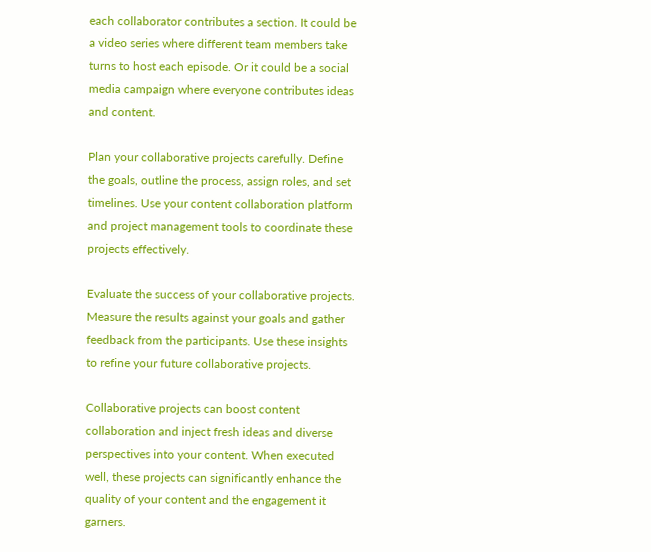each collaborator contributes a section. It could be a video series where different team members take turns to host each episode. Or it could be a social media campaign where everyone contributes ideas and content.

Plan your collaborative projects carefully. Define the goals, outline the process, assign roles, and set timelines. Use your content collaboration platform and project management tools to coordinate these projects effectively.

Evaluate the success of your collaborative projects. Measure the results against your goals and gather feedback from the participants. Use these insights to refine your future collaborative projects.

Collaborative projects can boost content collaboration and inject fresh ideas and diverse perspectives into your content. When executed well, these projects can significantly enhance the quality of your content and the engagement it garners.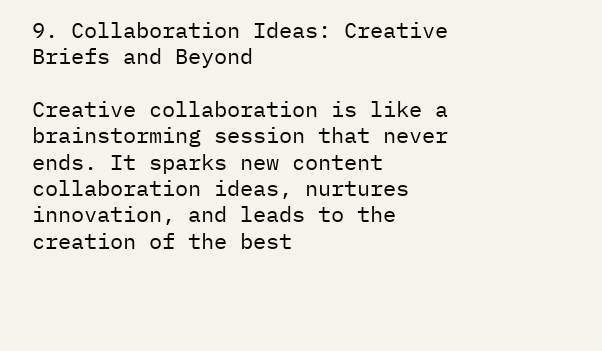9. Collaboration Ideas: Creative Briefs and Beyond

Creative collaboration is like a brainstorming session that never ends. It sparks new content collaboration ideas, nurtures innovation, and leads to the creation of the best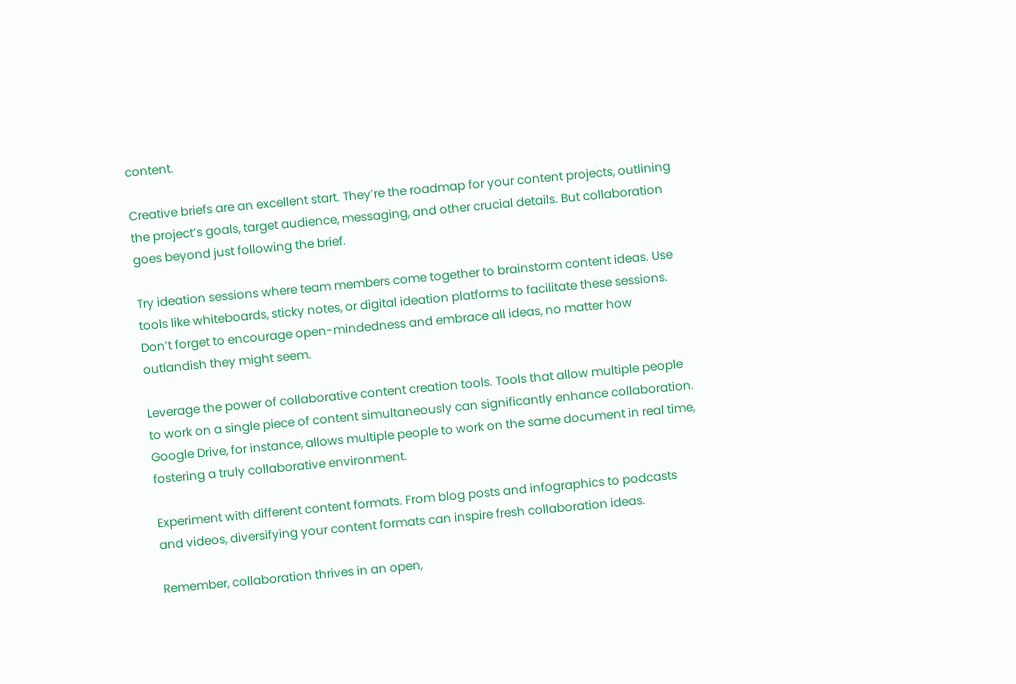content.

Creative briefs are an excellent start. They’re the roadmap for your content projects, outlining the project’s goals, target audience, messaging, and other crucial details. But collaboration goes beyond just following the brief.

Try ideation sessions where team members come together to brainstorm content ideas. Use tools like whiteboards, sticky notes, or digital ideation platforms to facilitate these sessions. Don’t forget to encourage open-mindedness and embrace all ideas, no matter how outlandish they might seem.

Leverage the power of collaborative content creation tools. Tools that allow multiple people to work on a single piece of content simultaneously can significantly enhance collaboration. Google Drive, for instance, allows multiple people to work on the same document in real time, fostering a truly collaborative environment.

Experiment with different content formats. From blog posts and infographics to podcasts and videos, diversifying your content formats can inspire fresh collaboration ideas.

Remember, collaboration thrives in an open,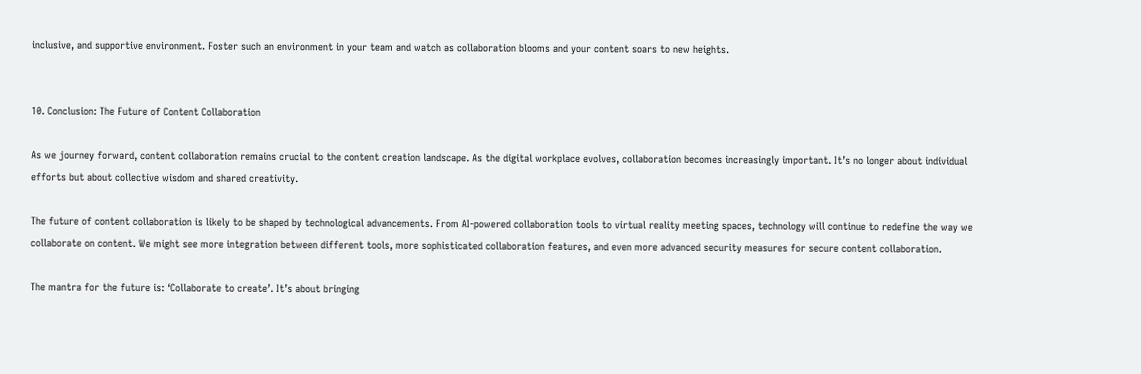inclusive, and supportive environment. Foster such an environment in your team and watch as collaboration blooms and your content soars to new heights.


10. Conclusion: The Future of Content Collaboration

As we journey forward, content collaboration remains crucial to the content creation landscape. As the digital workplace evolves, collaboration becomes increasingly important. It’s no longer about individual efforts but about collective wisdom and shared creativity.

The future of content collaboration is likely to be shaped by technological advancements. From AI-powered collaboration tools to virtual reality meeting spaces, technology will continue to redefine the way we collaborate on content. We might see more integration between different tools, more sophisticated collaboration features, and even more advanced security measures for secure content collaboration.

The mantra for the future is: ‘Collaborate to create’. It’s about bringing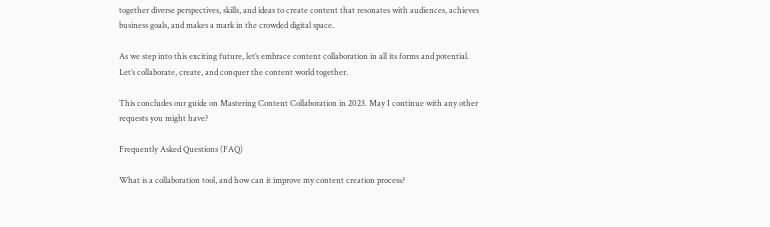together diverse perspectives, skills, and ideas to create content that resonates with audiences, achieves business goals, and makes a mark in the crowded digital space.

As we step into this exciting future, let’s embrace content collaboration in all its forms and potential. Let’s collaborate, create, and conquer the content world together.

This concludes our guide on Mastering Content Collaboration in 2023. May I continue with any other requests you might have?

Frequently Asked Questions (FAQ)

What is a collaboration tool, and how can it improve my content creation process?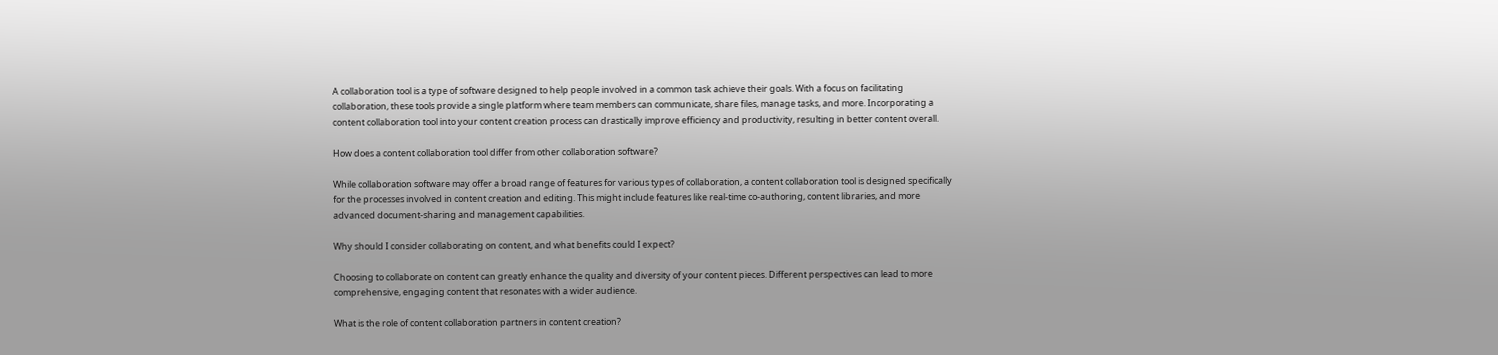A collaboration tool is a type of software designed to help people involved in a common task achieve their goals. With a focus on facilitating collaboration, these tools provide a single platform where team members can communicate, share files, manage tasks, and more. Incorporating a content collaboration tool into your content creation process can drastically improve efficiency and productivity, resulting in better content overall.

How does a content collaboration tool differ from other collaboration software?

While collaboration software may offer a broad range of features for various types of collaboration, a content collaboration tool is designed specifically for the processes involved in content creation and editing. This might include features like real-time co-authoring, content libraries, and more advanced document-sharing and management capabilities.

Why should I consider collaborating on content, and what benefits could I expect?

Choosing to collaborate on content can greatly enhance the quality and diversity of your content pieces. Different perspectives can lead to more comprehensive, engaging content that resonates with a wider audience.

What is the role of content collaboration partners in content creation?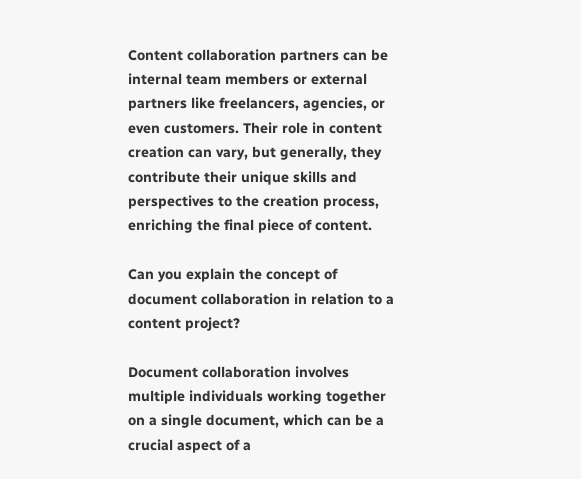Content collaboration partners can be internal team members or external partners like freelancers, agencies, or even customers. Their role in content creation can vary, but generally, they contribute their unique skills and perspectives to the creation process, enriching the final piece of content.

Can you explain the concept of document collaboration in relation to a content project?

Document collaboration involves multiple individuals working together on a single document, which can be a crucial aspect of a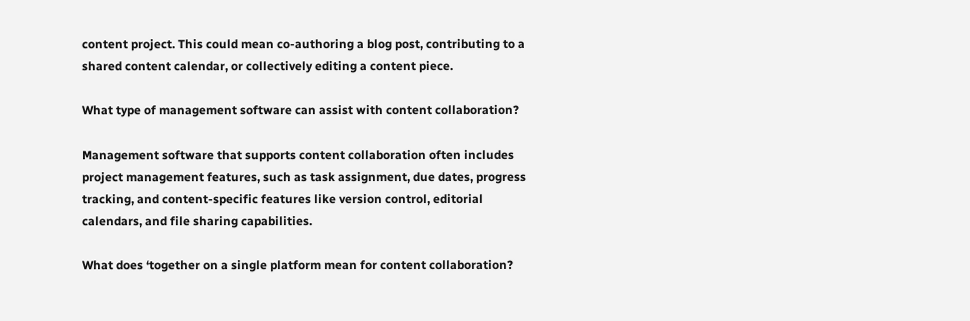content project. This could mean co-authoring a blog post, contributing to a shared content calendar, or collectively editing a content piece.

What type of management software can assist with content collaboration?

Management software that supports content collaboration often includes project management features, such as task assignment, due dates, progress tracking, and content-specific features like version control, editorial calendars, and file sharing capabilities.

What does ‘together on a single platform mean for content collaboration?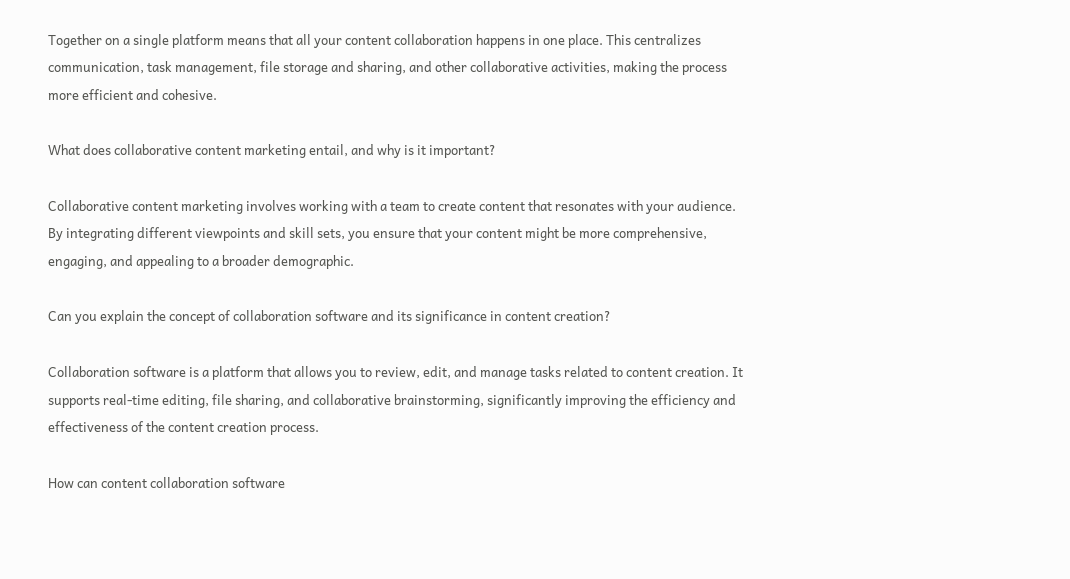Together on a single platform means that all your content collaboration happens in one place. This centralizes communication, task management, file storage and sharing, and other collaborative activities, making the process more efficient and cohesive.

What does collaborative content marketing entail, and why is it important?

Collaborative content marketing involves working with a team to create content that resonates with your audience. By integrating different viewpoints and skill sets, you ensure that your content might be more comprehensive, engaging, and appealing to a broader demographic.

Can you explain the concept of collaboration software and its significance in content creation?

Collaboration software is a platform that allows you to review, edit, and manage tasks related to content creation. It supports real-time editing, file sharing, and collaborative brainstorming, significantly improving the efficiency and effectiveness of the content creation process.

How can content collaboration software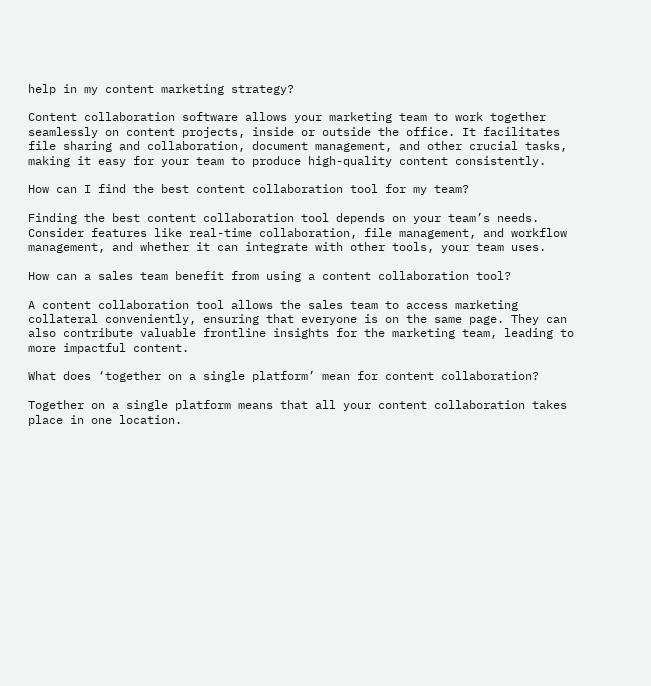help in my content marketing strategy?

Content collaboration software allows your marketing team to work together seamlessly on content projects, inside or outside the office. It facilitates file sharing and collaboration, document management, and other crucial tasks, making it easy for your team to produce high-quality content consistently.

How can I find the best content collaboration tool for my team?

Finding the best content collaboration tool depends on your team’s needs. Consider features like real-time collaboration, file management, and workflow management, and whether it can integrate with other tools, your team uses.

How can a sales team benefit from using a content collaboration tool?

A content collaboration tool allows the sales team to access marketing collateral conveniently, ensuring that everyone is on the same page. They can also contribute valuable frontline insights for the marketing team, leading to more impactful content.

What does ‘together on a single platform’ mean for content collaboration?

Together on a single platform means that all your content collaboration takes place in one location.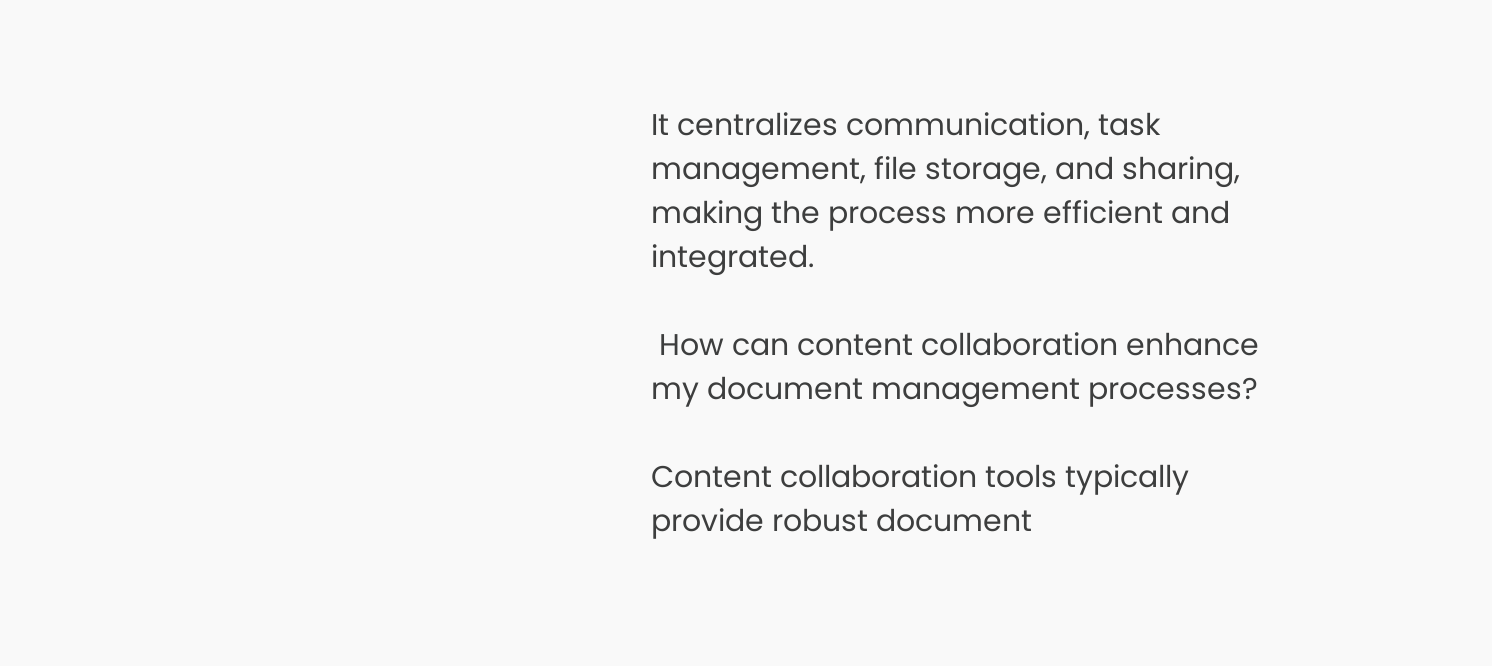It centralizes communication, task management, file storage, and sharing, making the process more efficient and integrated.

 How can content collaboration enhance my document management processes?

Content collaboration tools typically provide robust document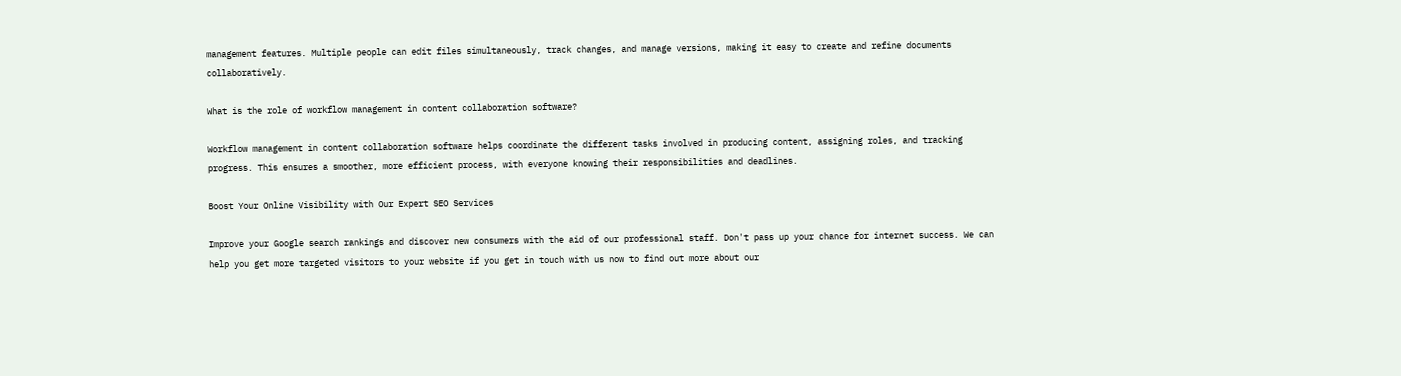management features. Multiple people can edit files simultaneously, track changes, and manage versions, making it easy to create and refine documents collaboratively.

What is the role of workflow management in content collaboration software?

Workflow management in content collaboration software helps coordinate the different tasks involved in producing content, assigning roles, and tracking progress. This ensures a smoother, more efficient process, with everyone knowing their responsibilities and deadlines.

Boost Your Online Visibility with Our Expert SEO Services

Improve your Google search rankings and discover new consumers with the aid of our professional staff. Don't pass up your chance for internet success. We can help you get more targeted visitors to your website if you get in touch with us now to find out more about our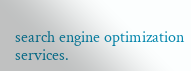search engine optimization services.